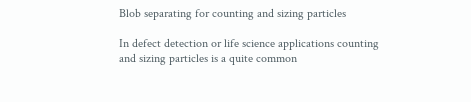Blob separating for counting and sizing particles

In defect detection or life science applications counting and sizing particles is a quite common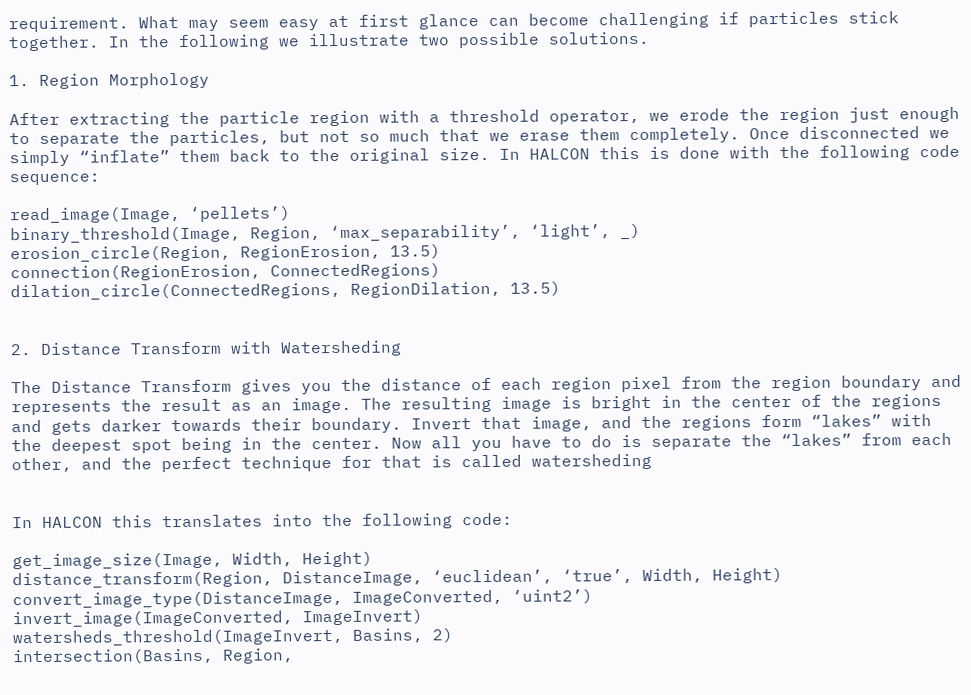requirement. What may seem easy at first glance can become challenging if particles stick together. In the following we illustrate two possible solutions.

1. Region Morphology

After extracting the particle region with a threshold operator, we erode the region just enough to separate the particles, but not so much that we erase them completely. Once disconnected we simply “inflate” them back to the original size. In HALCON this is done with the following code sequence:

read_image(Image, ‘pellets’)
binary_threshold(Image, Region, ‘max_separability’, ‘light’, _)
erosion_circle(Region, RegionErosion, 13.5)
connection(RegionErosion, ConnectedRegions)
dilation_circle(ConnectedRegions, RegionDilation, 13.5)


2. Distance Transform with Watersheding

The Distance Transform gives you the distance of each region pixel from the region boundary and represents the result as an image. The resulting image is bright in the center of the regions and gets darker towards their boundary. Invert that image, and the regions form “lakes” with the deepest spot being in the center. Now all you have to do is separate the “lakes” from each other, and the perfect technique for that is called watersheding


In HALCON this translates into the following code:

get_image_size(Image, Width, Height)
distance_transform(Region, DistanceImage, ‘euclidean’, ‘true’, Width, Height)
convert_image_type(DistanceImage, ImageConverted, ‘uint2’)
invert_image(ImageConverted, ImageInvert)
watersheds_threshold(ImageInvert, Basins, 2)
intersection(Basins, Region,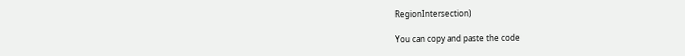RegionIntersection)

You can copy and paste the code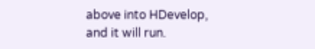above into HDevelop, and it will run.